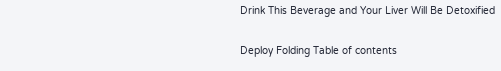Drink This Beverage and Your Liver Will Be Detoxified

Deploy Folding Table of contents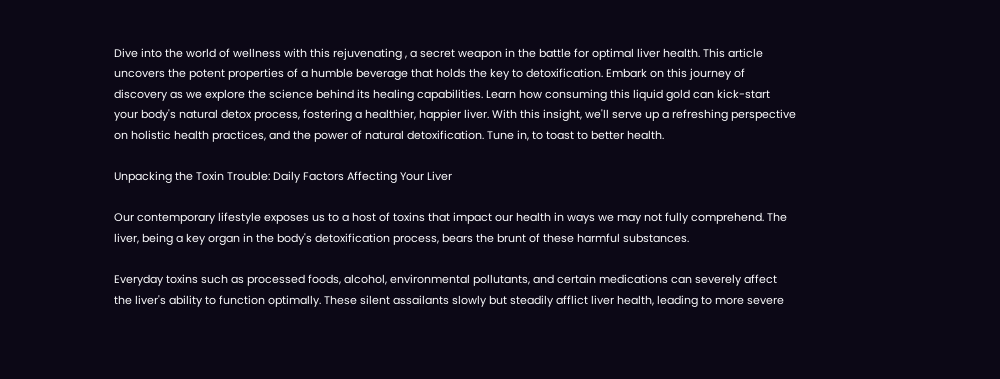Dive into the world of wellness with this rejuvenating , a secret weapon in the battle for optimal liver health. This article uncovers the potent properties of a humble beverage that holds the key to detoxification. Embark on this journey of discovery as we explore the science behind its healing capabilities. Learn how consuming this liquid gold can kick-start your body's natural detox process, fostering a healthier, happier liver. With this insight, we'll serve up a refreshing perspective on holistic health practices, and the power of natural detoxification. Tune in, to toast to better health.

Unpacking the Toxin Trouble: Daily Factors Affecting Your Liver

Our contemporary lifestyle exposes us to a host of toxins that impact our health in ways we may not fully comprehend. The liver, being a key organ in the body's detoxification process, bears the brunt of these harmful substances.

Everyday toxins such as processed foods, alcohol, environmental pollutants, and certain medications can severely affect the liver's ability to function optimally. These silent assailants slowly but steadily afflict liver health, leading to more severe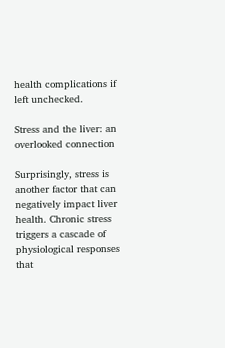health complications if left unchecked.

Stress and the liver: an overlooked connection

Surprisingly, stress is another factor that can negatively impact liver health. Chronic stress triggers a cascade of physiological responses that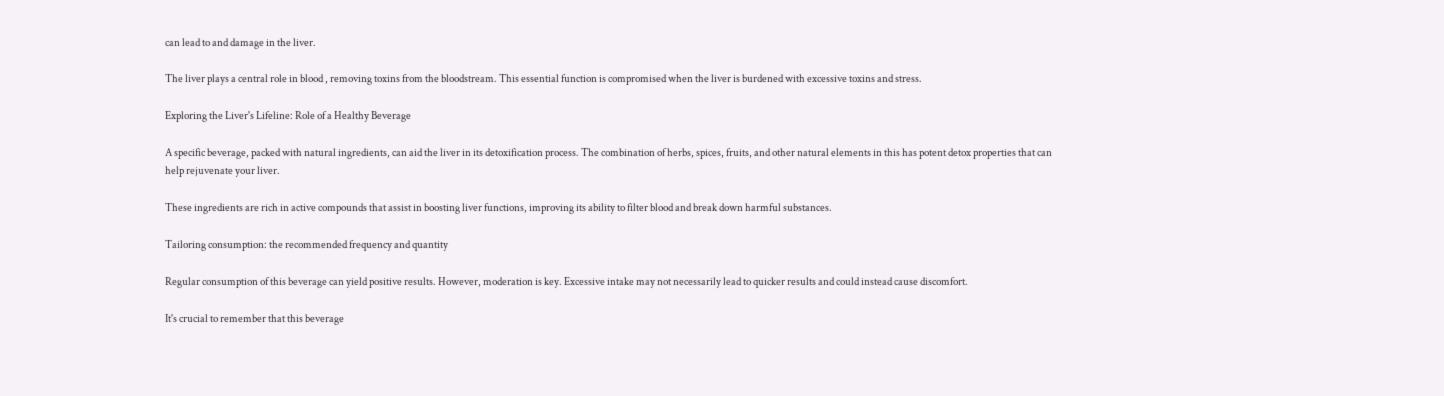can lead to and damage in the liver.

The liver plays a central role in blood , removing toxins from the bloodstream. This essential function is compromised when the liver is burdened with excessive toxins and stress.

Exploring the Liver's Lifeline: Role of a Healthy Beverage

A specific beverage, packed with natural ingredients, can aid the liver in its detoxification process. The combination of herbs, spices, fruits, and other natural elements in this has potent detox properties that can help rejuvenate your liver.

These ingredients are rich in active compounds that assist in boosting liver functions, improving its ability to filter blood and break down harmful substances.

Tailoring consumption: the recommended frequency and quantity

Regular consumption of this beverage can yield positive results. However, moderation is key. Excessive intake may not necessarily lead to quicker results and could instead cause discomfort.

It's crucial to remember that this beverage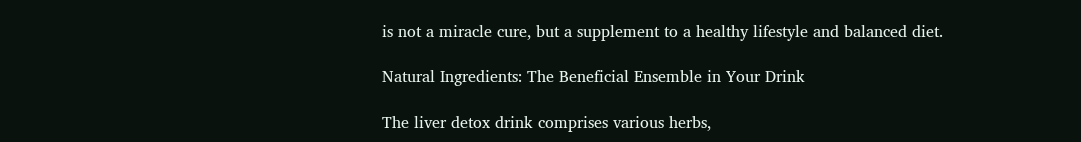is not a miracle cure, but a supplement to a healthy lifestyle and balanced diet.

Natural Ingredients: The Beneficial Ensemble in Your Drink

The liver detox drink comprises various herbs,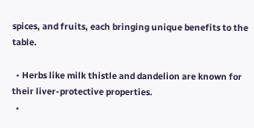spices, and fruits, each bringing unique benefits to the table.

  • Herbs like milk thistle and dandelion are known for their liver-protective properties.
  •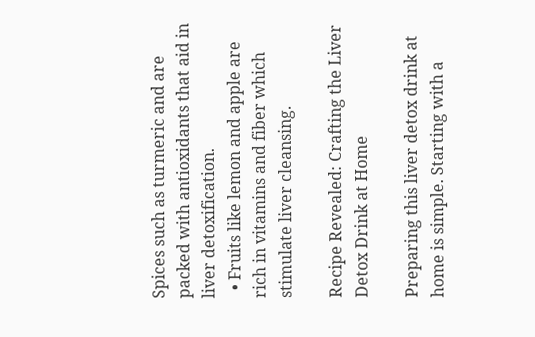Spices such as turmeric and are packed with antioxidants that aid in liver detoxification.
  • Fruits like lemon and apple are rich in vitamins and fiber which stimulate liver cleansing.

Recipe Revealed: Crafting the Liver Detox Drink at Home

Preparing this liver detox drink at home is simple. Starting with a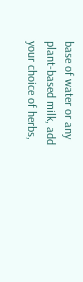base of water or any plant-based milk, add your choice of herbs,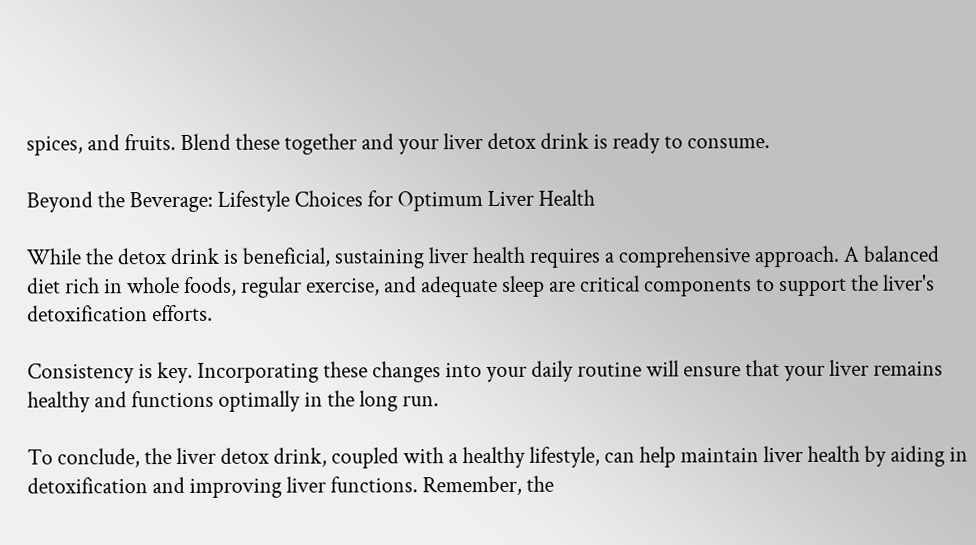spices, and fruits. Blend these together and your liver detox drink is ready to consume.

Beyond the Beverage: Lifestyle Choices for Optimum Liver Health

While the detox drink is beneficial, sustaining liver health requires a comprehensive approach. A balanced diet rich in whole foods, regular exercise, and adequate sleep are critical components to support the liver's detoxification efforts.

Consistency is key. Incorporating these changes into your daily routine will ensure that your liver remains healthy and functions optimally in the long run.

To conclude, the liver detox drink, coupled with a healthy lifestyle, can help maintain liver health by aiding in detoxification and improving liver functions. Remember, the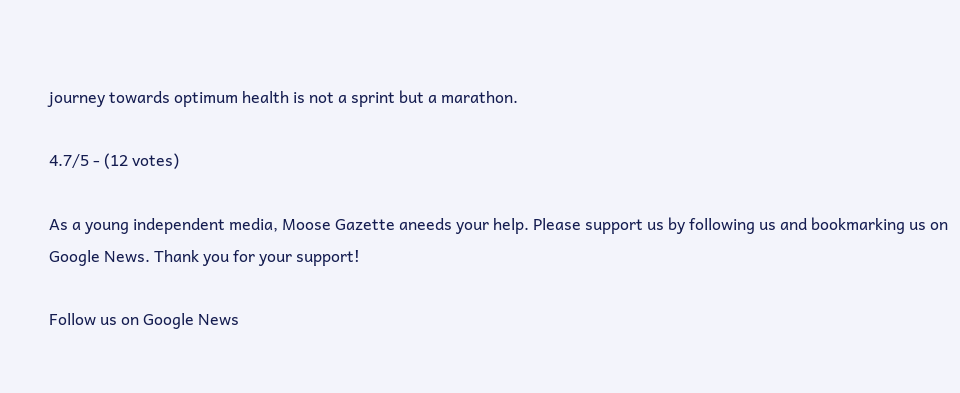journey towards optimum health is not a sprint but a marathon.

4.7/5 - (12 votes)

As a young independent media, Moose Gazette aneeds your help. Please support us by following us and bookmarking us on Google News. Thank you for your support!

Follow us on Google News